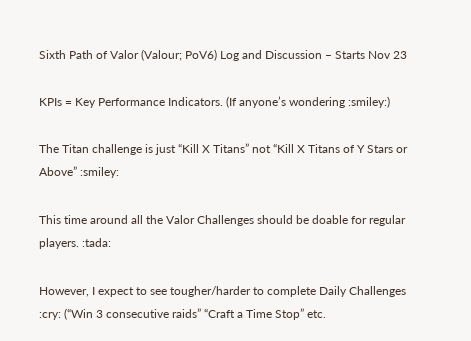Sixth Path of Valor (Valour; PoV6) Log and Discussion – Starts Nov 23

KPIs = Key Performance Indicators. (If anyone’s wondering :smiley:)

The Titan challenge is just “Kill X Titans” not “Kill X Titans of Y Stars or Above” :smiley:

This time around all the Valor Challenges should be doable for regular players. :tada:

However, I expect to see tougher/harder to complete Daily Challenges :cry: (“Win 3 consecutive raids” “Craft a Time Stop” etc.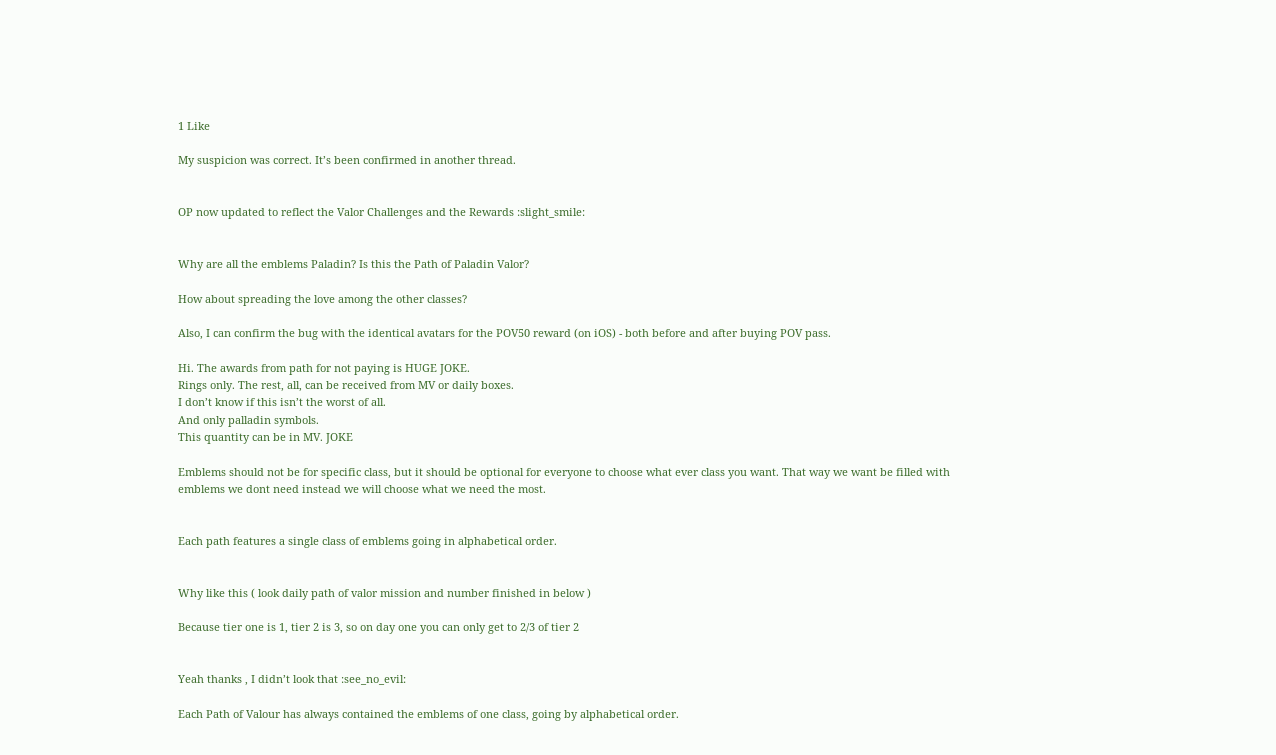1 Like

My suspicion was correct. It’s been confirmed in another thread.


OP now updated to reflect the Valor Challenges and the Rewards :slight_smile:


Why are all the emblems Paladin? Is this the Path of Paladin Valor?

How about spreading the love among the other classes?

Also, I can confirm the bug with the identical avatars for the POV50 reward (on iOS) - both before and after buying POV pass.

Hi. The awards from path for not paying is HUGE JOKE.
Rings only. The rest, all, can be received from MV or daily boxes.
I don’t know if this isn’t the worst of all.
And only palladin symbols.
This quantity can be in MV. JOKE

Emblems should not be for specific class, but it should be optional for everyone to choose what ever class you want. That way we want be filled with emblems we dont need instead we will choose what we need the most.


Each path features a single class of emblems going in alphabetical order.


Why like this ( look daily path of valor mission and number finished in below )

Because tier one is 1, tier 2 is 3, so on day one you can only get to 2/3 of tier 2


Yeah thanks , I didn’t look that :see_no_evil:

Each Path of Valour has always contained the emblems of one class, going by alphabetical order.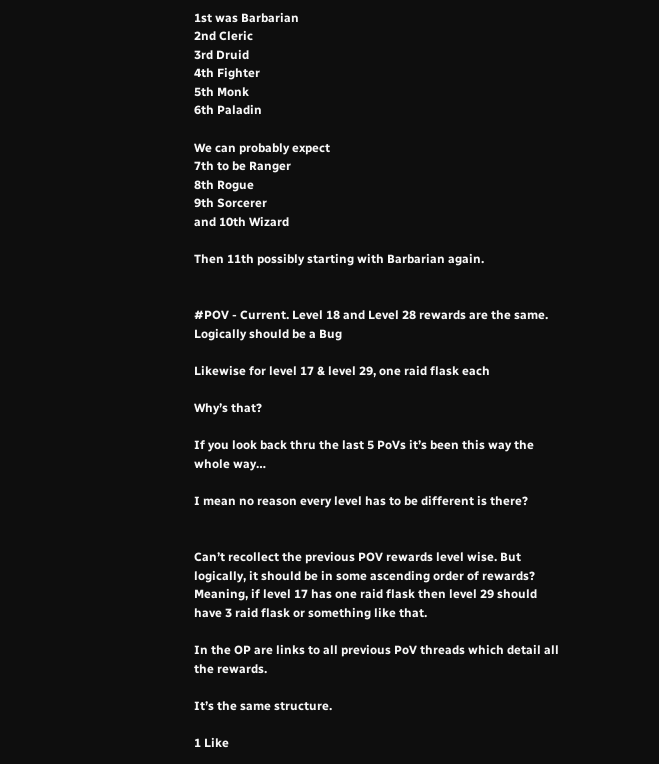1st was Barbarian
2nd Cleric
3rd Druid
4th Fighter
5th Monk
6th Paladin

We can probably expect
7th to be Ranger
8th Rogue
9th Sorcerer
and 10th Wizard

Then 11th possibly starting with Barbarian again.


#POV - Current. Level 18 and Level 28 rewards are the same. Logically should be a Bug

Likewise for level 17 & level 29, one raid flask each

Why’s that?

If you look back thru the last 5 PoVs it’s been this way the whole way…

I mean no reason every level has to be different is there?


Can’t recollect the previous POV rewards level wise. But logically, it should be in some ascending order of rewards?
Meaning, if level 17 has one raid flask then level 29 should have 3 raid flask or something like that.

In the OP are links to all previous PoV threads which detail all the rewards.

It’s the same structure.

1 Like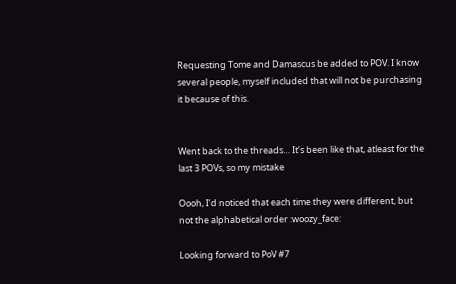Requesting Tome and Damascus be added to POV. I know several people, myself included that will not be purchasing it because of this.


Went back to the threads… It’s been like that, atleast for the last 3 POVs, so my mistake

Oooh, I’d noticed that each time they were different, but not the alphabetical order :woozy_face:

Looking forward to PoV #7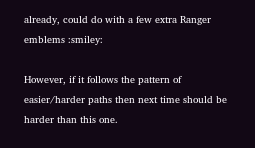already, could do with a few extra Ranger emblems :smiley:

However, if it follows the pattern of easier/harder paths then next time should be harder than this one.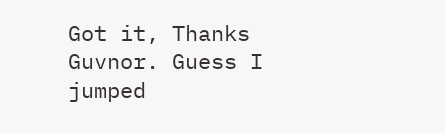Got it, Thanks Guvnor. Guess I jumped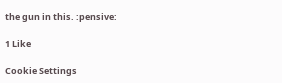the gun in this. :pensive:

1 Like

Cookie Settings